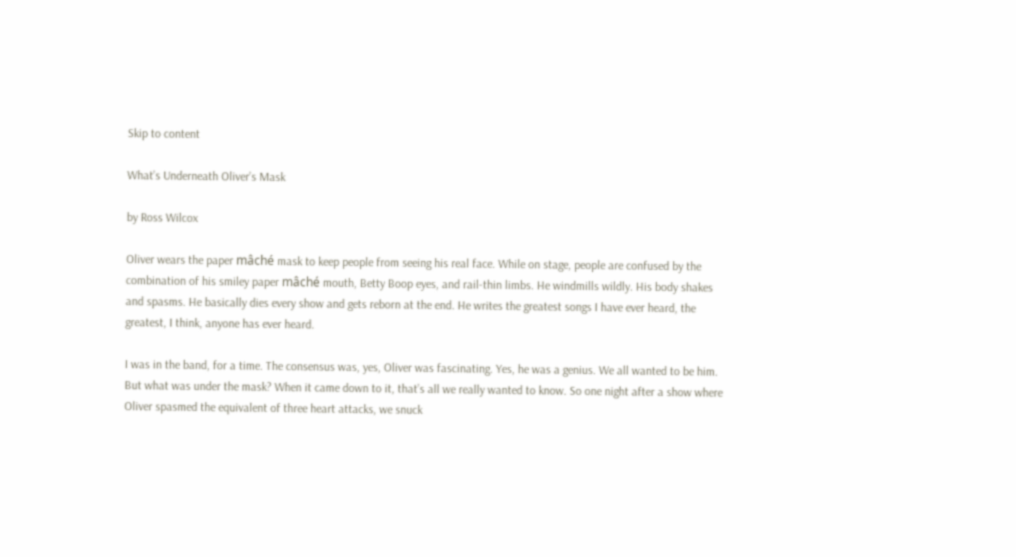Skip to content

What’s Underneath Oliver’s Mask

by Ross Wilcox

Oliver wears the paper mâché mask to keep people from seeing his real face. While on stage, people are confused by the combination of his smiley paper mâché mouth, Betty Boop eyes, and rail-thin limbs. He windmills wildly. His body shakes and spasms. He basically dies every show and gets reborn at the end. He writes the greatest songs I have ever heard, the greatest, I think, anyone has ever heard.

I was in the band, for a time. The consensus was, yes, Oliver was fascinating. Yes, he was a genius. We all wanted to be him. But what was under the mask? When it came down to it, that’s all we really wanted to know. So one night after a show where Oliver spasmed the equivalent of three heart attacks, we snuck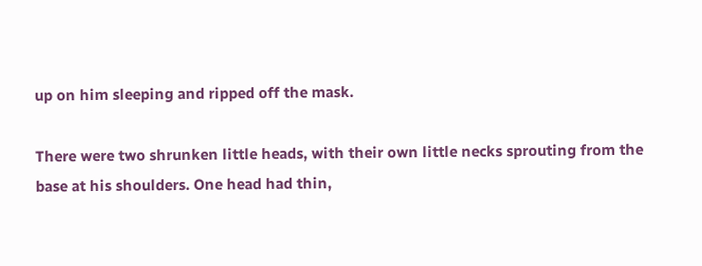up on him sleeping and ripped off the mask.

There were two shrunken little heads, with their own little necks sprouting from the base at his shoulders. One head had thin,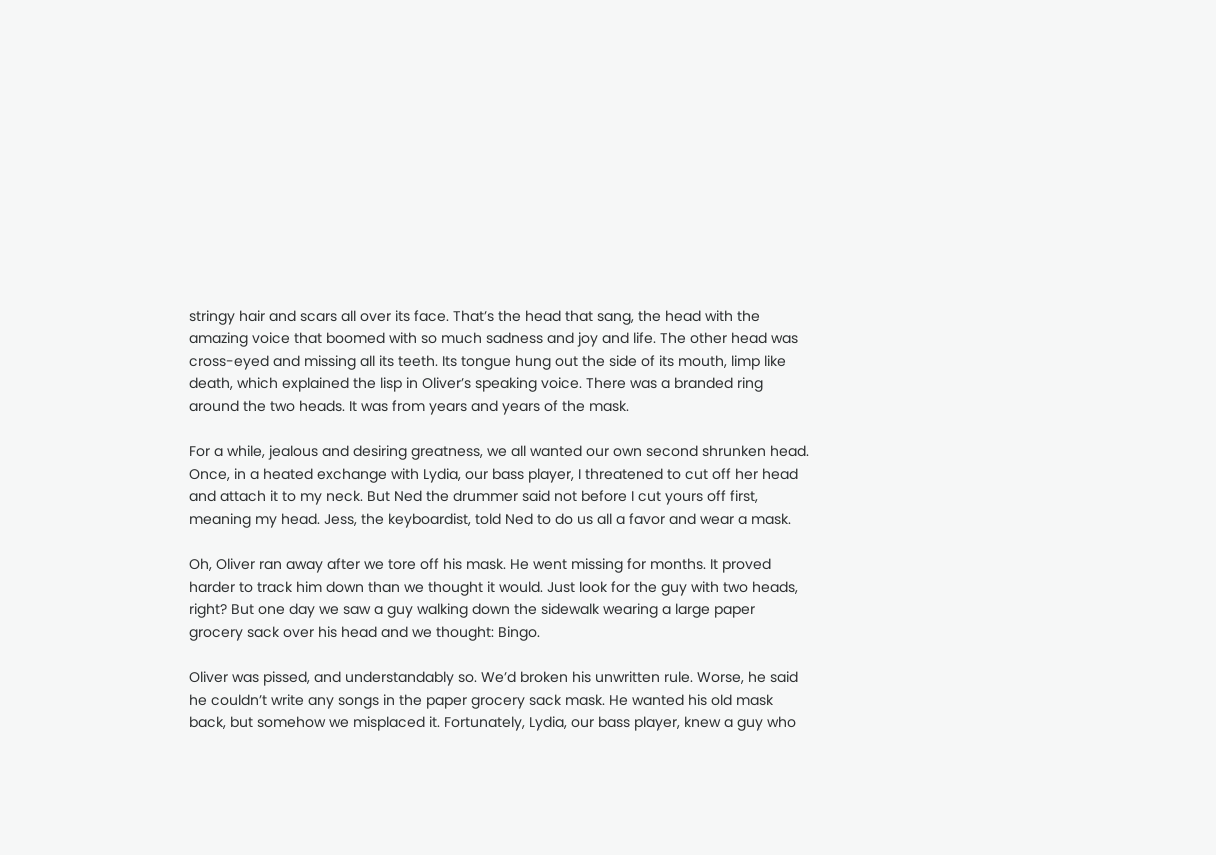stringy hair and scars all over its face. That’s the head that sang, the head with the amazing voice that boomed with so much sadness and joy and life. The other head was cross-eyed and missing all its teeth. Its tongue hung out the side of its mouth, limp like death, which explained the lisp in Oliver’s speaking voice. There was a branded ring around the two heads. It was from years and years of the mask.

For a while, jealous and desiring greatness, we all wanted our own second shrunken head. Once, in a heated exchange with Lydia, our bass player, I threatened to cut off her head and attach it to my neck. But Ned the drummer said not before I cut yours off first, meaning my head. Jess, the keyboardist, told Ned to do us all a favor and wear a mask.

Oh, Oliver ran away after we tore off his mask. He went missing for months. It proved harder to track him down than we thought it would. Just look for the guy with two heads, right? But one day we saw a guy walking down the sidewalk wearing a large paper grocery sack over his head and we thought: Bingo.

Oliver was pissed, and understandably so. We’d broken his unwritten rule. Worse, he said he couldn’t write any songs in the paper grocery sack mask. He wanted his old mask back, but somehow we misplaced it. Fortunately, Lydia, our bass player, knew a guy who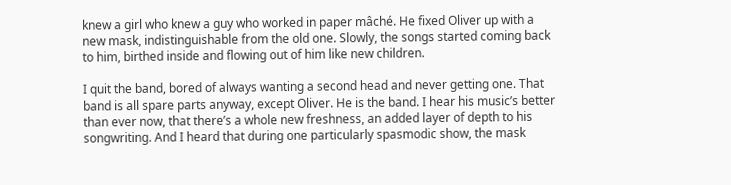knew a girl who knew a guy who worked in paper mâché. He fixed Oliver up with a new mask, indistinguishable from the old one. Slowly, the songs started coming back to him, birthed inside and flowing out of him like new children.

I quit the band, bored of always wanting a second head and never getting one. That band is all spare parts anyway, except Oliver. He is the band. I hear his music’s better than ever now, that there’s a whole new freshness, an added layer of depth to his songwriting. And I heard that during one particularly spasmodic show, the mask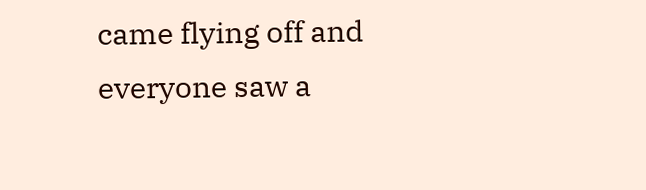came flying off and everyone saw a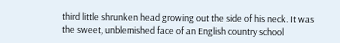third little shrunken head growing out the side of his neck. It was the sweet, unblemished face of an English country school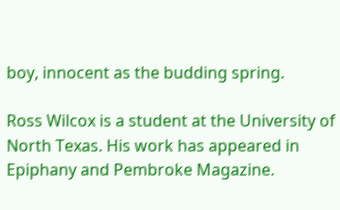boy, innocent as the budding spring.

Ross Wilcox is a student at the University of North Texas. His work has appeared in Epiphany and Pembroke Magazine.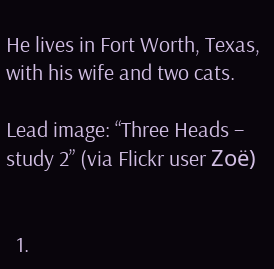He lives in Fort Worth, Texas, with his wife and two cats.

Lead image: “Three Heads – study 2” (via Flickr user Zoë)


  1.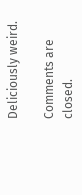Deliciously weird.

Comments are closed.